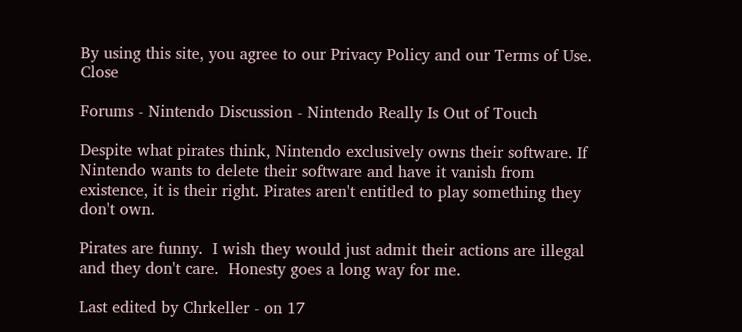By using this site, you agree to our Privacy Policy and our Terms of Use. Close

Forums - Nintendo Discussion - Nintendo Really Is Out of Touch

Despite what pirates think, Nintendo exclusively owns their software. If Nintendo wants to delete their software and have it vanish from existence, it is their right. Pirates aren't entitled to play something they don't own.

Pirates are funny.  I wish they would just admit their actions are illegal and they don't care.  Honesty goes a long way for me.

Last edited by Chrkeller - on 17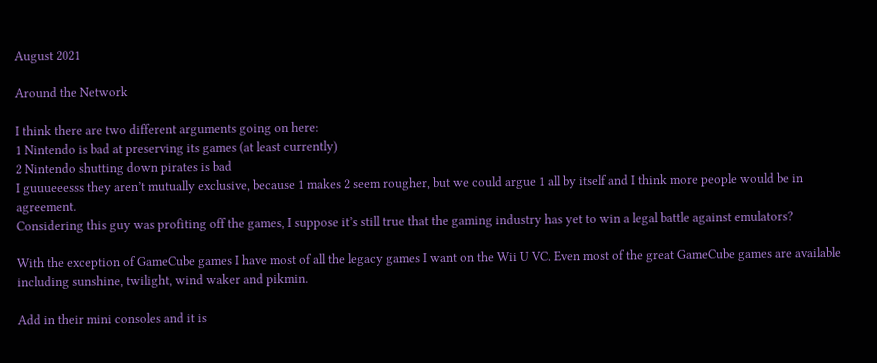August 2021

Around the Network

I think there are two different arguments going on here:
1 Nintendo is bad at preserving its games (at least currently)
2 Nintendo shutting down pirates is bad
I guuueeesss they aren’t mutually exclusive, because 1 makes 2 seem rougher, but we could argue 1 all by itself and I think more people would be in agreement.
Considering this guy was profiting off the games, I suppose it’s still true that the gaming industry has yet to win a legal battle against emulators?

With the exception of GameCube games I have most of all the legacy games I want on the Wii U VC. Even most of the great GameCube games are available including sunshine, twilight, wind waker and pikmin.

Add in their mini consoles and it is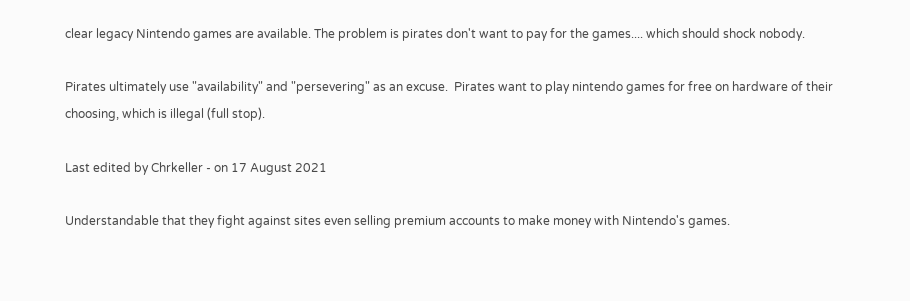clear legacy Nintendo games are available. The problem is pirates don't want to pay for the games.... which should shock nobody.

Pirates ultimately use "availability" and "persevering" as an excuse.  Pirates want to play nintendo games for free on hardware of their choosing, which is illegal (full stop).

Last edited by Chrkeller - on 17 August 2021

Understandable that they fight against sites even selling premium accounts to make money with Nintendo's games.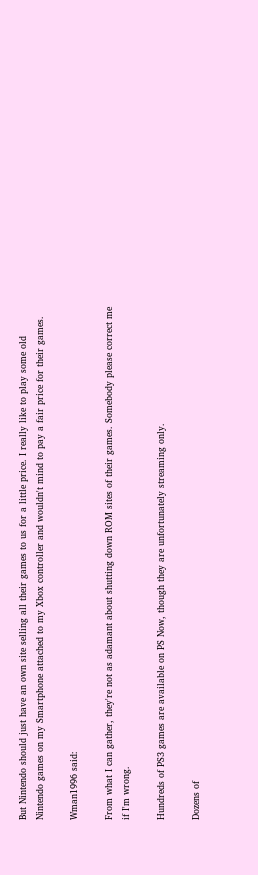But Nintendo should just have an own site selling all their games to us for a little price. I really like to play some old Nintendo games on my Smartphone attached to my Xbox controller and wouldn't mind to pay a fair price for their games.

Wman1996 said:

From what I can gather, they're not as adamant about shutting down ROM sites of their games. Somebody please correct me if I'm wrong.

Hundreds of PS3 games are available on PS Now, though they are unfortunately streaming only.

Dozens of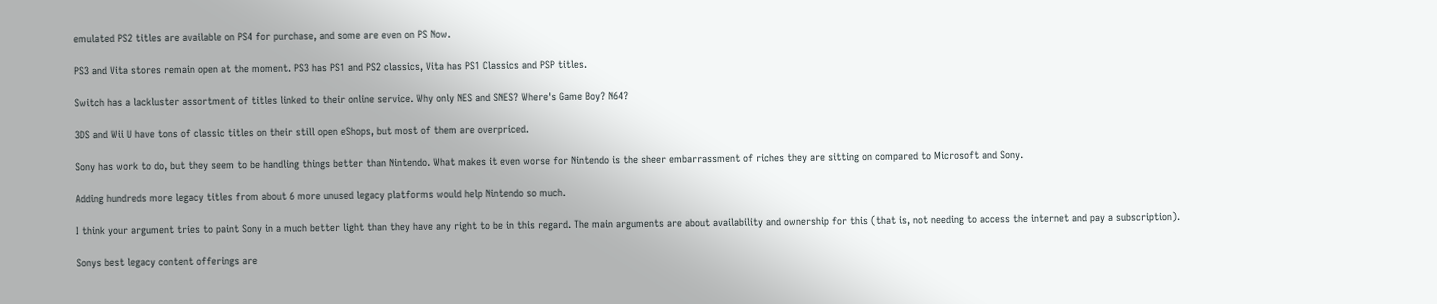emulated PS2 titles are available on PS4 for purchase, and some are even on PS Now.

PS3 and Vita stores remain open at the moment. PS3 has PS1 and PS2 classics, Vita has PS1 Classics and PSP titles.

Switch has a lackluster assortment of titles linked to their online service. Why only NES and SNES? Where's Game Boy? N64?

3DS and Wii U have tons of classic titles on their still open eShops, but most of them are overpriced.

Sony has work to do, but they seem to be handling things better than Nintendo. What makes it even worse for Nintendo is the sheer embarrassment of riches they are sitting on compared to Microsoft and Sony.

Adding hundreds more legacy titles from about 6 more unused legacy platforms would help Nintendo so much.

I think your argument tries to paint Sony in a much better light than they have any right to be in this regard. The main arguments are about availability and ownership for this (that is, not needing to access the internet and pay a subscription).

Sonys best legacy content offerings are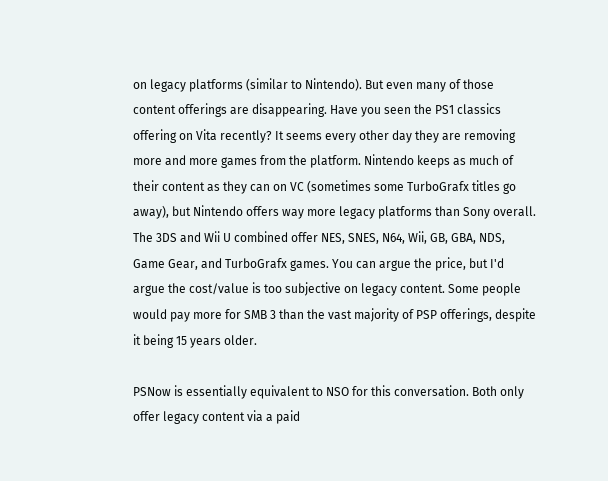on legacy platforms (similar to Nintendo). But even many of those content offerings are disappearing. Have you seen the PS1 classics offering on Vita recently? It seems every other day they are removing more and more games from the platform. Nintendo keeps as much of their content as they can on VC (sometimes some TurboGrafx titles go away), but Nintendo offers way more legacy platforms than Sony overall. The 3DS and Wii U combined offer NES, SNES, N64, Wii, GB, GBA, NDS, Game Gear, and TurboGrafx games. You can argue the price, but I'd argue the cost/value is too subjective on legacy content. Some people would pay more for SMB 3 than the vast majority of PSP offerings, despite it being 15 years older.

PSNow is essentially equivalent to NSO for this conversation. Both only offer legacy content via a paid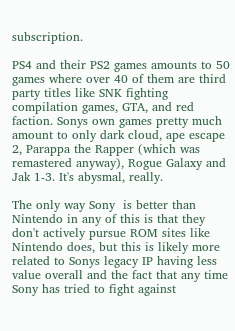subscription.

PS4 and their PS2 games amounts to 50 games where over 40 of them are third party titles like SNK fighting compilation games, GTA, and red faction. Sonys own games pretty much amount to only dark cloud, ape escape 2, Parappa the Rapper (which was remastered anyway), Rogue Galaxy and Jak 1-3. It's abysmal, really.

The only way Sony  is better than Nintendo in any of this is that they don't actively pursue ROM sites like Nintendo does, but this is likely more related to Sonys legacy IP having less value overall and the fact that any time Sony has tried to fight against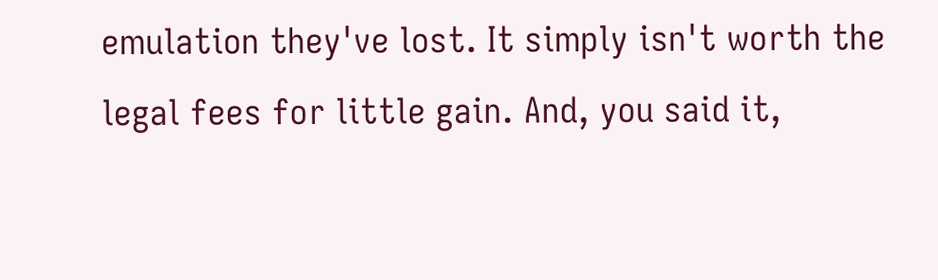emulation they've lost. It simply isn't worth the legal fees for little gain. And, you said it,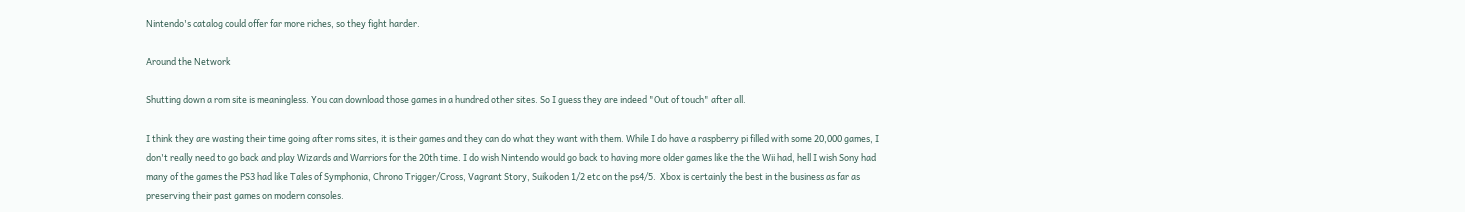Nintendo's catalog could offer far more riches, so they fight harder.

Around the Network

Shutting down a rom site is meaningless. You can download those games in a hundred other sites. So I guess they are indeed "Out of touch" after all.

I think they are wasting their time going after roms sites, it is their games and they can do what they want with them. While I do have a raspberry pi filled with some 20,000 games, I don't really need to go back and play Wizards and Warriors for the 20th time. I do wish Nintendo would go back to having more older games like the the Wii had, hell I wish Sony had many of the games the PS3 had like Tales of Symphonia, Chrono Trigger/Cross, Vagrant Story, Suikoden 1/2 etc on the ps4/5.  Xbox is certainly the best in the business as far as preserving their past games on modern consoles.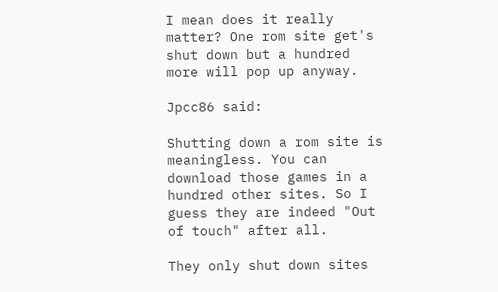I mean does it really matter? One rom site get's shut down but a hundred more will pop up anyway.

Jpcc86 said:

Shutting down a rom site is meaningless. You can download those games in a hundred other sites. So I guess they are indeed "Out of touch" after all.

They only shut down sites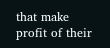that make profit of their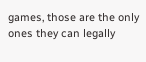games, those are the only ones they can legally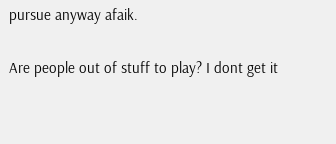pursue anyway afaik.

Are people out of stuff to play? I dont get it